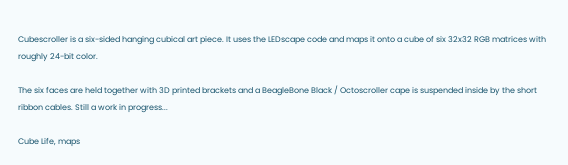Cubescroller is a six-sided hanging cubical art piece. It uses the LEDscape code and maps it onto a cube of six 32x32 RGB matrices with roughly 24-bit color.

The six faces are held together with 3D printed brackets and a BeagleBone Black / Octoscroller cape is suspended inside by the short ribbon cables. Still a work in progress...

Cube Life, maps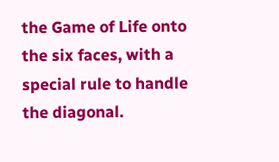the Game of Life onto the six faces, with a special rule to handle the diagonal.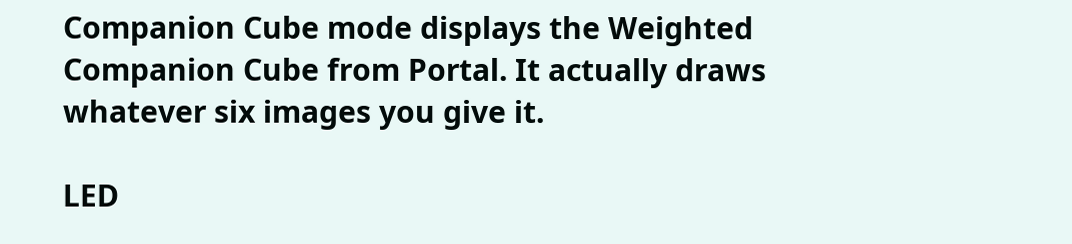Companion Cube mode displays the Weighted Companion Cube from Portal. It actually draws whatever six images you give it.

LED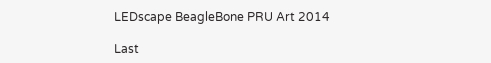LEDscape BeagleBone PRU Art 2014

Last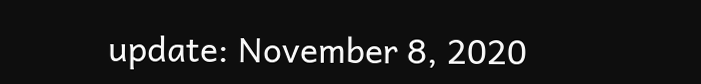update: November 8, 2020